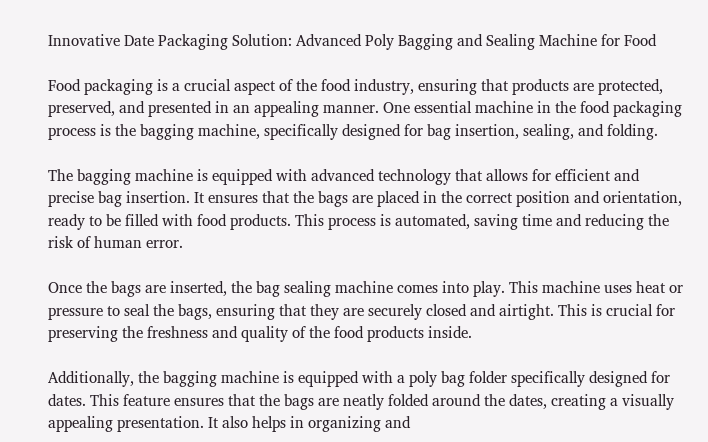Innovative Date Packaging Solution: Advanced Poly Bagging and Sealing Machine for Food

Food packaging is a crucial aspect of the food industry, ensuring that products are protected, preserved, and presented in an appealing manner. One essential machine in the food packaging process is the bagging machine, specifically designed for bag insertion, sealing, and folding.

The bagging machine is equipped with advanced technology that allows for efficient and precise bag insertion. It ensures that the bags are placed in the correct position and orientation, ready to be filled with food products. This process is automated, saving time and reducing the risk of human error.

Once the bags are inserted, the bag sealing machine comes into play. This machine uses heat or pressure to seal the bags, ensuring that they are securely closed and airtight. This is crucial for preserving the freshness and quality of the food products inside.

Additionally, the bagging machine is equipped with a poly bag folder specifically designed for dates. This feature ensures that the bags are neatly folded around the dates, creating a visually appealing presentation. It also helps in organizing and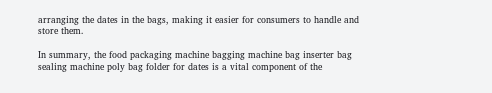arranging the dates in the bags, making it easier for consumers to handle and store them.

In summary, the food packaging machine bagging machine bag inserter bag sealing machine poly bag folder for dates is a vital component of the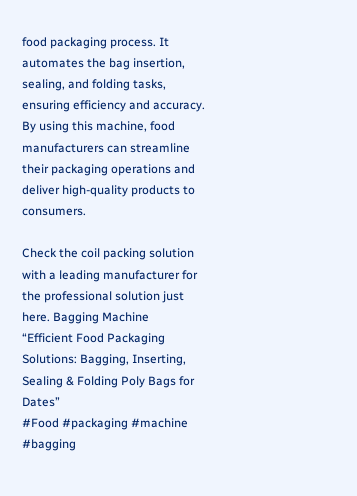food packaging process. It automates the bag insertion, sealing, and folding tasks, ensuring efficiency and accuracy. By using this machine, food manufacturers can streamline their packaging operations and deliver high-quality products to consumers.

Check the coil packing solution with a leading manufacturer for the professional solution just here. Bagging Machine
“Efficient Food Packaging Solutions: Bagging, Inserting, Sealing & Folding Poly Bags for Dates”
#Food #packaging #machine #bagging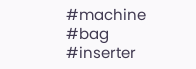#machine #bag #inserter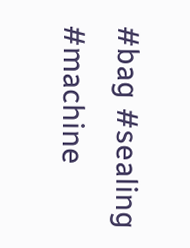#bag #sealing #machine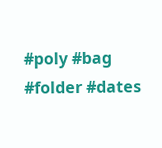#poly #bag #folder #dates